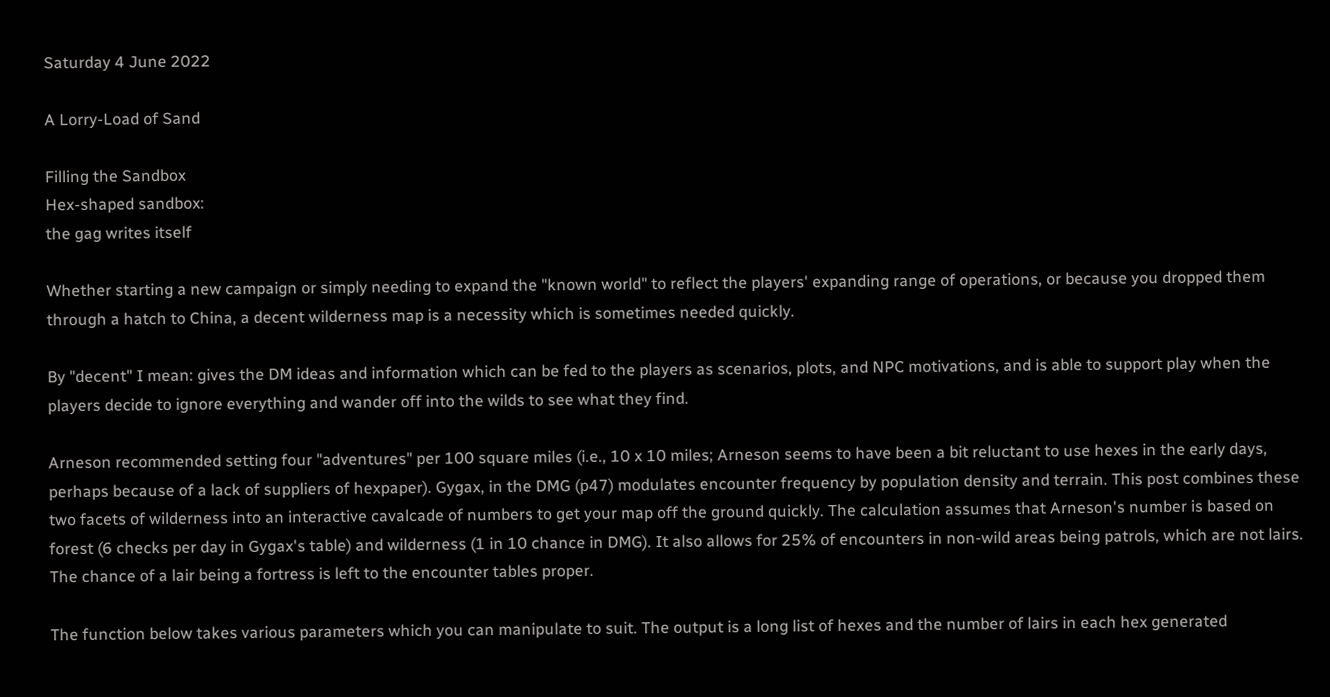Saturday 4 June 2022

A Lorry-Load of Sand

Filling the Sandbox
Hex-shaped sandbox:
the gag writes itself

Whether starting a new campaign or simply needing to expand the "known world" to reflect the players' expanding range of operations, or because you dropped them through a hatch to China, a decent wilderness map is a necessity which is sometimes needed quickly.

By "decent" I mean: gives the DM ideas and information which can be fed to the players as scenarios, plots, and NPC motivations, and is able to support play when the players decide to ignore everything and wander off into the wilds to see what they find.

Arneson recommended setting four "adventures" per 100 square miles (i.e., 10 x 10 miles; Arneson seems to have been a bit reluctant to use hexes in the early days, perhaps because of a lack of suppliers of hexpaper). Gygax, in the DMG (p47) modulates encounter frequency by population density and terrain. This post combines these two facets of wilderness into an interactive cavalcade of numbers to get your map off the ground quickly. The calculation assumes that Arneson's number is based on forest (6 checks per day in Gygax's table) and wilderness (1 in 10 chance in DMG). It also allows for 25% of encounters in non-wild areas being patrols, which are not lairs. The chance of a lair being a fortress is left to the encounter tables proper.

The function below takes various parameters which you can manipulate to suit. The output is a long list of hexes and the number of lairs in each hex generated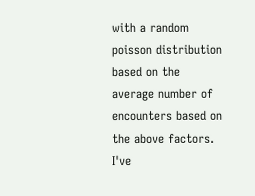with a random poisson distribution based on the average number of encounters based on the above factors. I've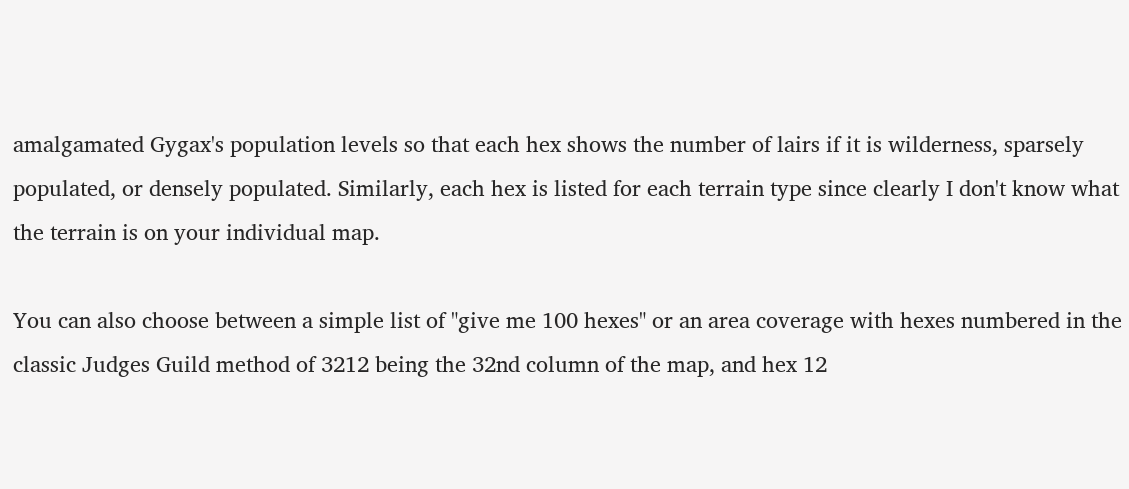amalgamated Gygax's population levels so that each hex shows the number of lairs if it is wilderness, sparsely populated, or densely populated. Similarly, each hex is listed for each terrain type since clearly I don't know what the terrain is on your individual map.

You can also choose between a simple list of "give me 100 hexes" or an area coverage with hexes numbered in the classic Judges Guild method of 3212 being the 32nd column of the map, and hex 12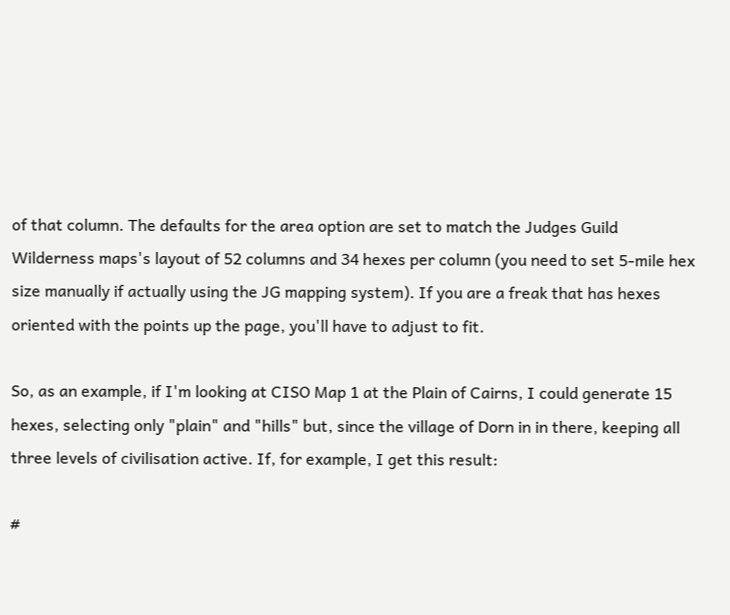of that column. The defaults for the area option are set to match the Judges Guild Wilderness maps's layout of 52 columns and 34 hexes per column (you need to set 5-mile hex size manually if actually using the JG mapping system). If you are a freak that has hexes oriented with the points up the page, you'll have to adjust to fit.

So, as an example, if I'm looking at CISO Map 1 at the Plain of Cairns, I could generate 15 hexes, selecting only "plain" and "hills" but, since the village of Dorn in in there, keeping all three levels of civilisation active. If, for example, I get this result:

#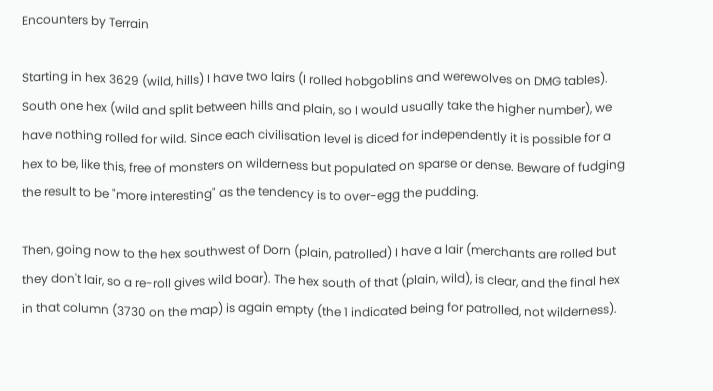Encounters by Terrain

Starting in hex 3629 (wild, hills) I have two lairs (I rolled hobgoblins and werewolves on DMG tables). South one hex (wild and split between hills and plain, so I would usually take the higher number), we have nothing rolled for wild. Since each civilisation level is diced for independently it is possible for a hex to be, like this, free of monsters on wilderness but populated on sparse or dense. Beware of fudging the result to be "more interesting" as the tendency is to over-egg the pudding.

Then, going now to the hex southwest of Dorn (plain, patrolled) I have a lair (merchants are rolled but they don't lair, so a re-roll gives wild boar). The hex south of that (plain, wild), is clear, and the final hex in that column (3730 on the map) is again empty (the 1 indicated being for patrolled, not wilderness).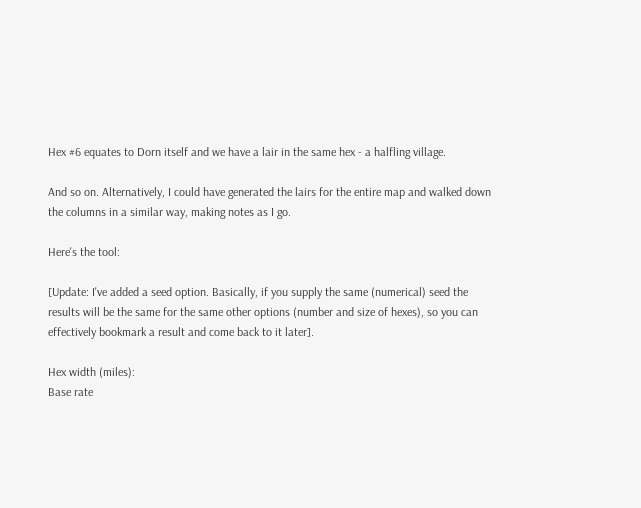Hex #6 equates to Dorn itself and we have a lair in the same hex - a halfling village.

And so on. Alternatively, I could have generated the lairs for the entire map and walked down the columns in a similar way, making notes as I go.

Here's the tool:

[Update: I've added a seed option. Basically, if you supply the same (numerical) seed the results will be the same for the same other options (number and size of hexes), so you can effectively bookmark a result and come back to it later].

Hex width (miles):
Base rate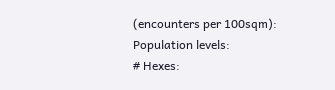(encounters per 100sqm):
Population levels:
# Hexes: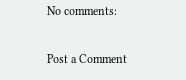No comments:

Post a Comment